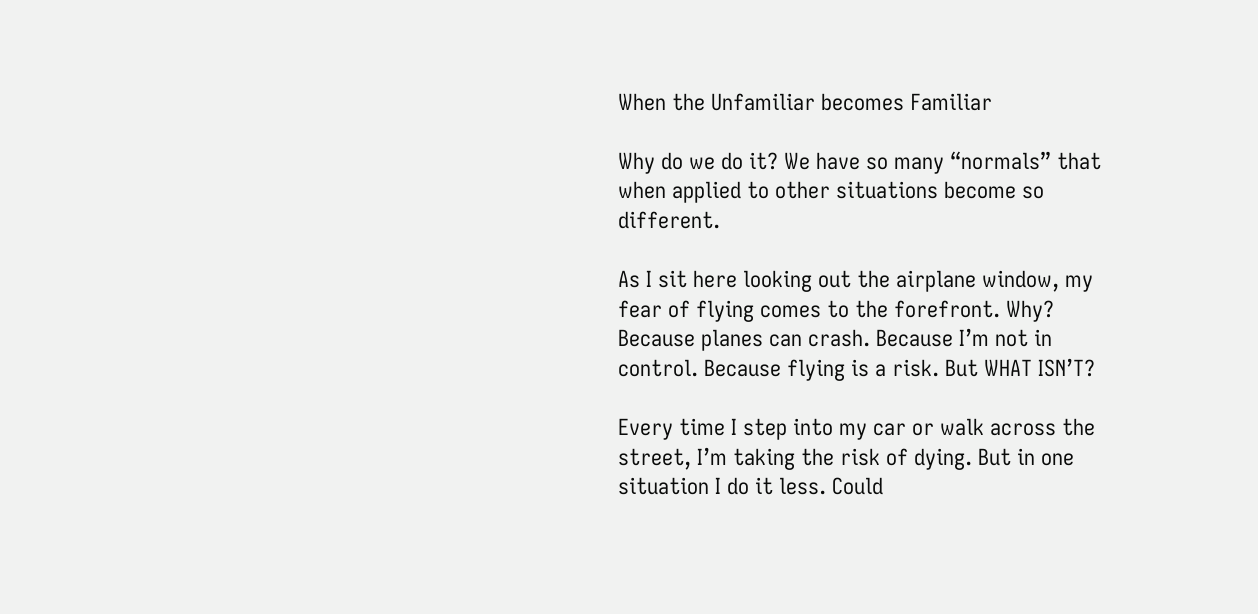When the Unfamiliar becomes Familiar

Why do we do it? We have so many “normals” that when applied to other situations become so different.

As I sit here looking out the airplane window, my fear of flying comes to the forefront. Why? Because planes can crash. Because I’m not in control. Because flying is a risk. But WHAT ISN’T?

Every time I step into my car or walk across the street, I’m taking the risk of dying. But in one situation I do it less. Could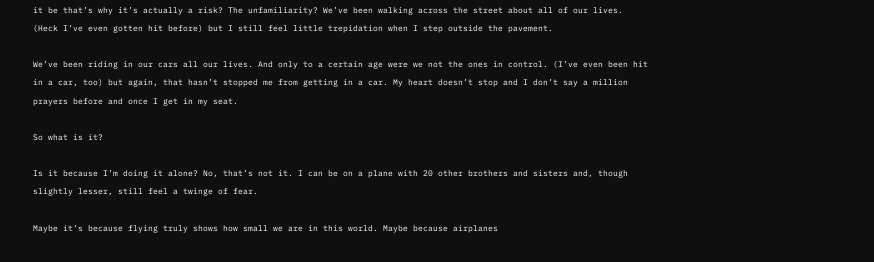it be that’s why it’s actually a risk? The unfamiliarity? We’ve been walking across the street about all of our lives. (Heck I’ve even gotten hit before) but I still feel little trepidation when I step outside the pavement.

We’ve been riding in our cars all our lives. And only to a certain age were we not the ones in control. (I’ve even been hit in a car, too) but again, that hasn’t stopped me from getting in a car. My heart doesn’t stop and I don’t say a million prayers before and once I get in my seat.

So what is it?

Is it because I’m doing it alone? No, that’s not it. I can be on a plane with 20 other brothers and sisters and, though slightly lesser, still feel a twinge of fear.

Maybe it’s because flying truly shows how small we are in this world. Maybe because airplanes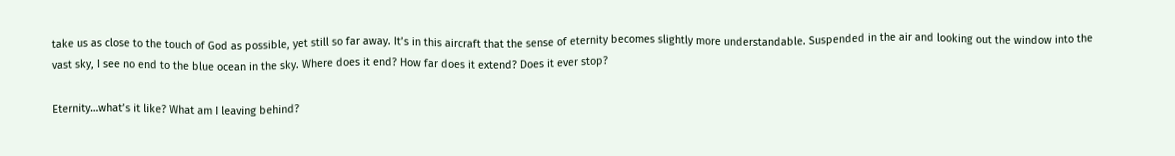take us as close to the touch of God as possible, yet still so far away. It’s in this aircraft that the sense of eternity becomes slightly more understandable. Suspended in the air and looking out the window into the vast sky, I see no end to the blue ocean in the sky. Where does it end? How far does it extend? Does it ever stop?

Eternity…what’s it like? What am I leaving behind?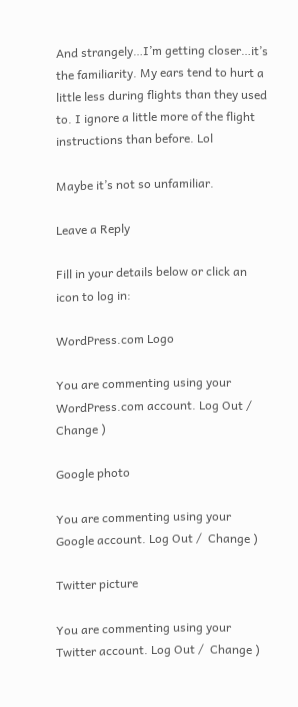And strangely…I’m getting closer…it’s the familiarity. My ears tend to hurt a little less during flights than they used to. I ignore a little more of the flight instructions than before. Lol

Maybe it’s not so unfamiliar.

Leave a Reply

Fill in your details below or click an icon to log in:

WordPress.com Logo

You are commenting using your WordPress.com account. Log Out /  Change )

Google photo

You are commenting using your Google account. Log Out /  Change )

Twitter picture

You are commenting using your Twitter account. Log Out /  Change )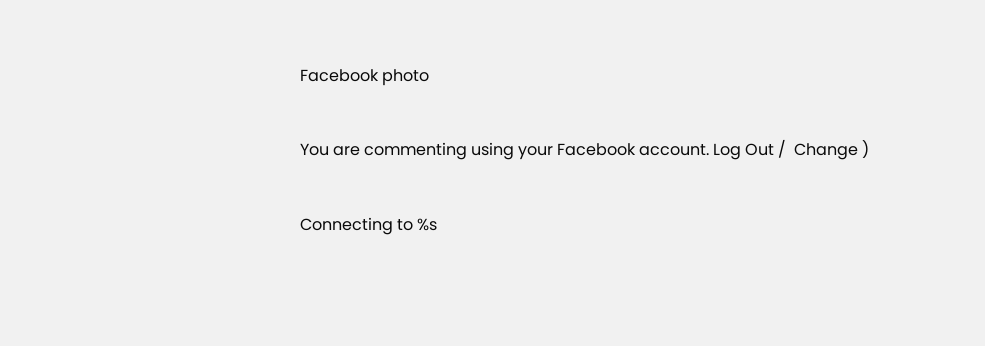Facebook photo

You are commenting using your Facebook account. Log Out /  Change )

Connecting to %s